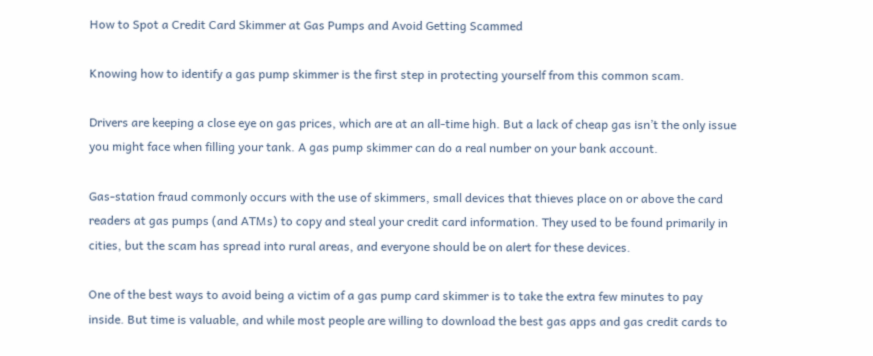How to Spot a Credit Card Skimmer at Gas Pumps and Avoid Getting Scammed

Knowing how to identify a gas pump skimmer is the first step in protecting yourself from this common scam.

Drivers are keeping a close eye on gas prices, which are at an all-time high. But a lack of cheap gas isn’t the only issue you might face when filling your tank. A gas pump skimmer can do a real number on your bank account.

Gas-station fraud commonly occurs with the use of skimmers, small devices that thieves place on or above the card readers at gas pumps (and ATMs) to copy and steal your credit card information. They used to be found primarily in cities, but the scam has spread into rural areas, and everyone should be on alert for these devices.

One of the best ways to avoid being a victim of a gas pump card skimmer is to take the extra few minutes to pay inside. But time is valuable, and while most people are willing to download the best gas apps and gas credit cards to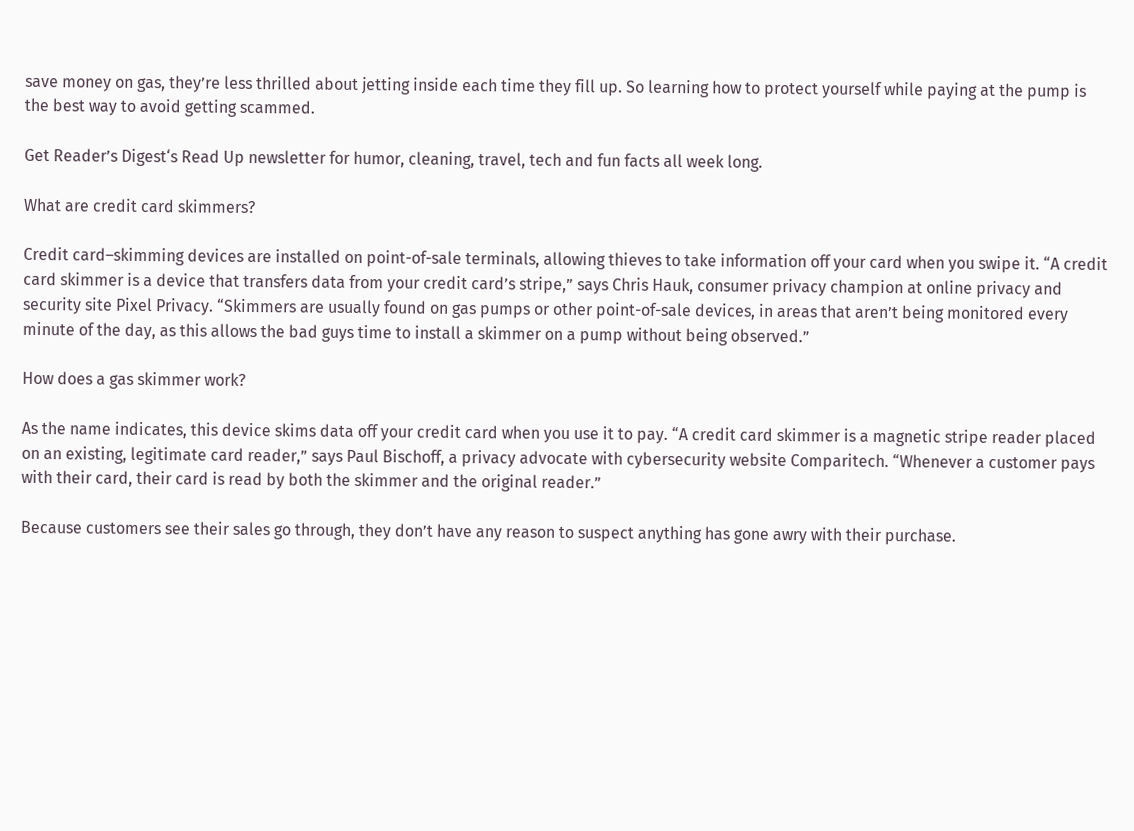save money on gas, they’re less thrilled about jetting inside each time they fill up. So learning how to protect yourself while paying at the pump is the best way to avoid getting scammed.

Get Reader’s Digest‘s Read Up newsletter for humor, cleaning, travel, tech and fun facts all week long.

What are credit card skimmers?

Credit card–skimming devices are installed on point-of-sale terminals, allowing thieves to take information off your card when you swipe it. “A credit card skimmer is a device that transfers data from your credit card’s stripe,” says Chris Hauk, consumer privacy champion at online privacy and security site Pixel Privacy. “Skimmers are usually found on gas pumps or other point-of-sale devices, in areas that aren’t being monitored every minute of the day, as this allows the bad guys time to install a skimmer on a pump without being observed.”

How does a gas skimmer work?

As the name indicates, this device skims data off your credit card when you use it to pay. “A credit card skimmer is a magnetic stripe reader placed on an existing, legitimate card reader,” says Paul Bischoff, a privacy advocate with cybersecurity website Comparitech. “Whenever a customer pays with their card, their card is read by both the skimmer and the original reader.”

Because customers see their sales go through, they don’t have any reason to suspect anything has gone awry with their purchase.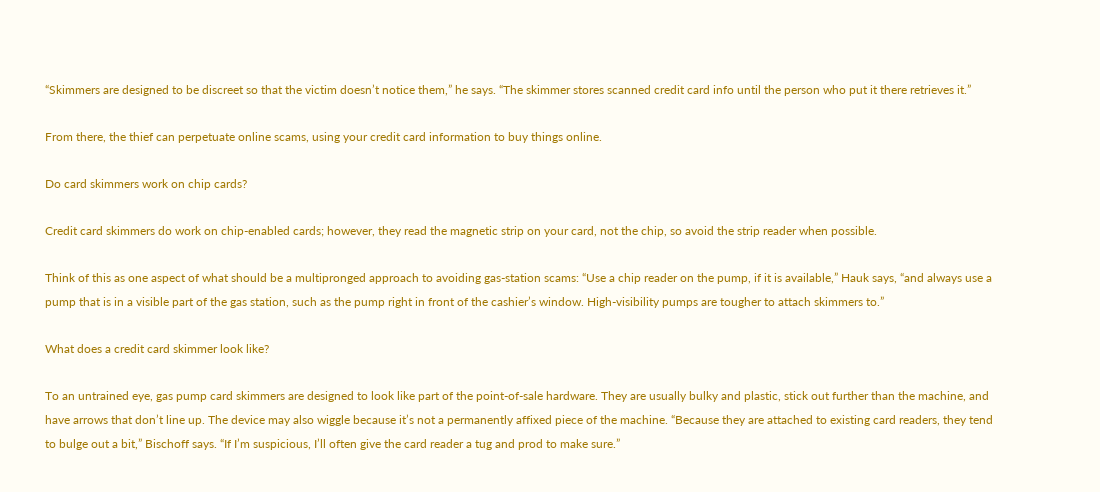“Skimmers are designed to be discreet so that the victim doesn’t notice them,” he says. “The skimmer stores scanned credit card info until the person who put it there retrieves it.”

From there, the thief can perpetuate online scams, using your credit card information to buy things online.

Do card skimmers work on chip cards?

Credit card skimmers do work on chip-enabled cards; however, they read the magnetic strip on your card, not the chip, so avoid the strip reader when possible.

Think of this as one aspect of what should be a multipronged approach to avoiding gas-station scams: “Use a chip reader on the pump, if it is available,” Hauk says, “and always use a pump that is in a visible part of the gas station, such as the pump right in front of the cashier’s window. High-visibility pumps are tougher to attach skimmers to.”

What does a credit card skimmer look like?

To an untrained eye, gas pump card skimmers are designed to look like part of the point-of-sale hardware. They are usually bulky and plastic, stick out further than the machine, and have arrows that don’t line up. The device may also wiggle because it’s not a permanently affixed piece of the machine. “Because they are attached to existing card readers, they tend to bulge out a bit,” Bischoff says. “If I’m suspicious, I’ll often give the card reader a tug and prod to make sure.”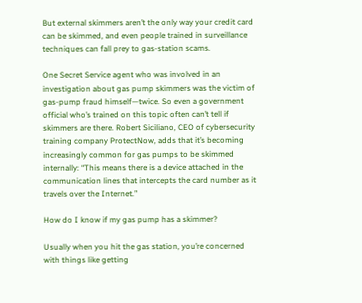But external skimmers aren’t the only way your credit card can be skimmed, and even people trained in surveillance techniques can fall prey to gas-station scams.

One Secret Service agent who was involved in an investigation about gas pump skimmers was the victim of gas-pump fraud himself—twice. So even a government official who’s trained on this topic often can’t tell if skimmers are there. Robert Siciliano, CEO of cybersecurity training company ProtectNow, adds that it’s becoming increasingly common for gas pumps to be skimmed internally: “This means there is a device attached in the communication lines that intercepts the card number as it travels over the Internet.”

How do I know if my gas pump has a skimmer?

Usually when you hit the gas station, you’re concerned with things like getting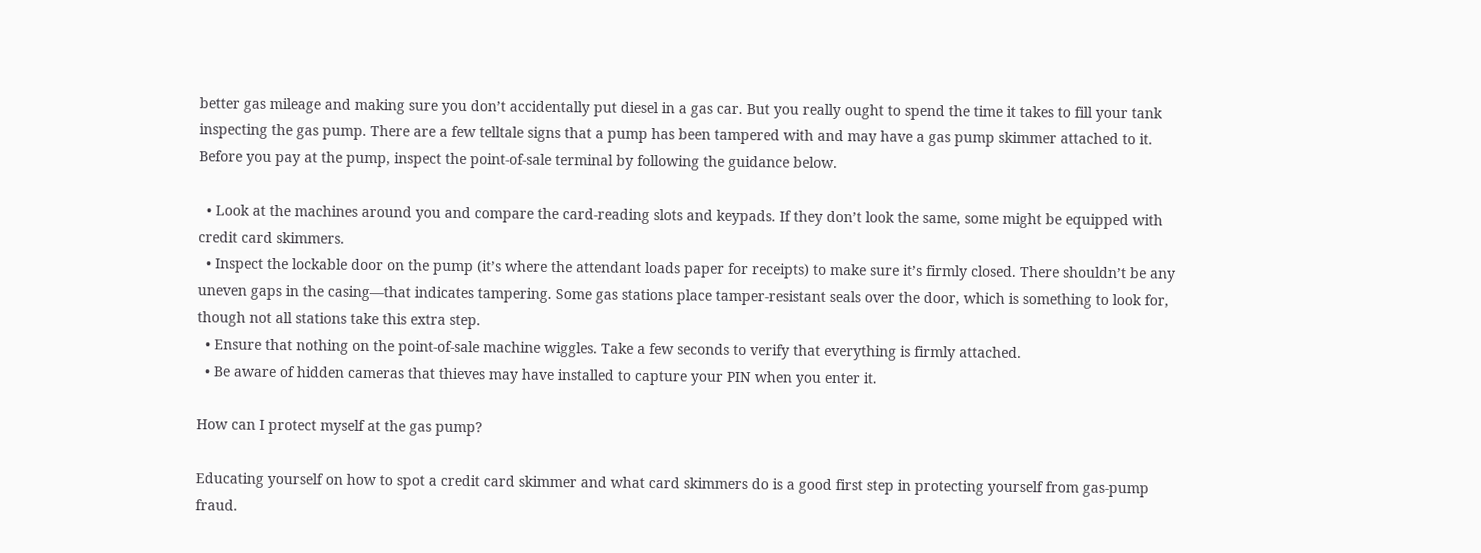better gas mileage and making sure you don’t accidentally put diesel in a gas car. But you really ought to spend the time it takes to fill your tank inspecting the gas pump. There are a few telltale signs that a pump has been tampered with and may have a gas pump skimmer attached to it. Before you pay at the pump, inspect the point-of-sale terminal by following the guidance below.

  • Look at the machines around you and compare the card-reading slots and keypads. If they don’t look the same, some might be equipped with credit card skimmers.
  • Inspect the lockable door on the pump (it’s where the attendant loads paper for receipts) to make sure it’s firmly closed. There shouldn’t be any uneven gaps in the casing—that indicates tampering. Some gas stations place tamper-resistant seals over the door, which is something to look for, though not all stations take this extra step.
  • Ensure that nothing on the point-of-sale machine wiggles. Take a few seconds to verify that everything is firmly attached.
  • Be aware of hidden cameras that thieves may have installed to capture your PIN when you enter it.

How can I protect myself at the gas pump?

Educating yourself on how to spot a credit card skimmer and what card skimmers do is a good first step in protecting yourself from gas-pump fraud.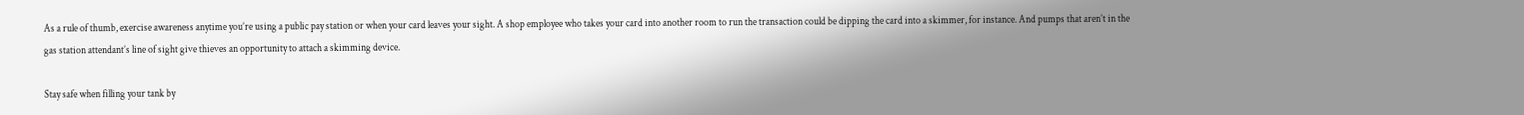As a rule of thumb, exercise awareness anytime you’re using a public pay station or when your card leaves your sight. A shop employee who takes your card into another room to run the transaction could be dipping the card into a skimmer, for instance. And pumps that aren’t in the gas station attendant’s line of sight give thieves an opportunity to attach a skimming device.

Stay safe when filling your tank by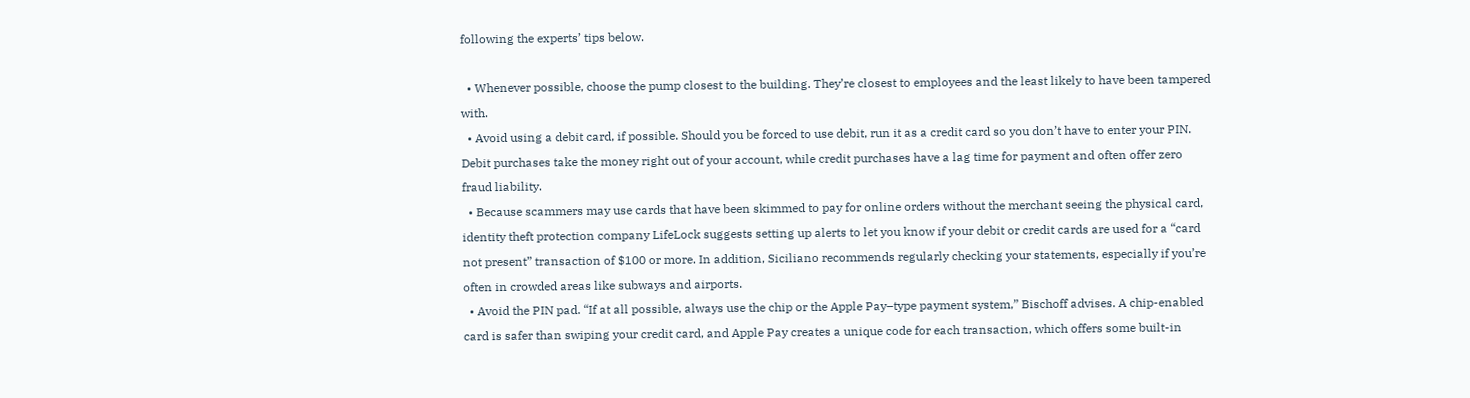following the experts’ tips below.

  • Whenever possible, choose the pump closest to the building. They’re closest to employees and the least likely to have been tampered with.
  • Avoid using a debit card, if possible. Should you be forced to use debit, run it as a credit card so you don’t have to enter your PIN. Debit purchases take the money right out of your account, while credit purchases have a lag time for payment and often offer zero fraud liability.
  • Because scammers may use cards that have been skimmed to pay for online orders without the merchant seeing the physical card, identity theft protection company LifeLock suggests setting up alerts to let you know if your debit or credit cards are used for a “card not present” transaction of $100 or more. In addition, Siciliano recommends regularly checking your statements, especially if you’re often in crowded areas like subways and airports.
  • Avoid the PIN pad. “If at all possible, always use the chip or the Apple Pay–type payment system,” Bischoff advises. A chip-enabled card is safer than swiping your credit card, and Apple Pay creates a unique code for each transaction, which offers some built-in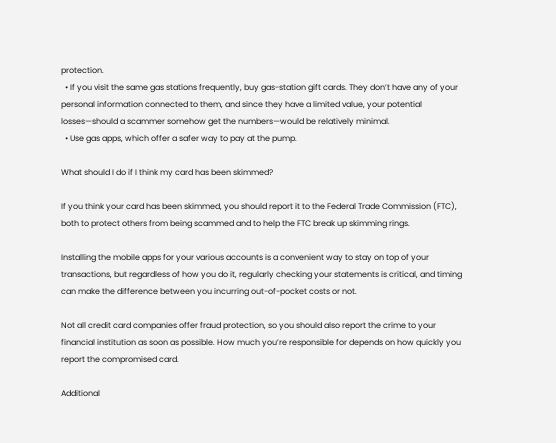protection.
  • If you visit the same gas stations frequently, buy gas-station gift cards. They don’t have any of your personal information connected to them, and since they have a limited value, your potential losses—should a scammer somehow get the numbers—would be relatively minimal.
  • Use gas apps, which offer a safer way to pay at the pump.

What should I do if I think my card has been skimmed?

If you think your card has been skimmed, you should report it to the Federal Trade Commission (FTC), both to protect others from being scammed and to help the FTC break up skimming rings.

Installing the mobile apps for your various accounts is a convenient way to stay on top of your transactions, but regardless of how you do it, regularly checking your statements is critical, and timing can make the difference between you incurring out-of-pocket costs or not.

Not all credit card companies offer fraud protection, so you should also report the crime to your financial institution as soon as possible. How much you’re responsible for depends on how quickly you report the compromised card.

Additional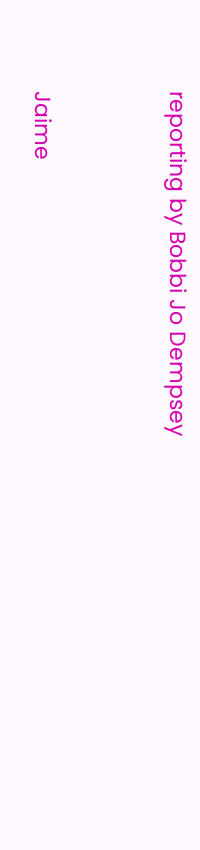reporting by Bobbi Jo Dempsey


Jaime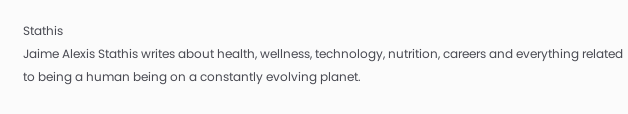Stathis
Jaime Alexis Stathis writes about health, wellness, technology, nutrition, careers and everything related to being a human being on a constantly evolving planet.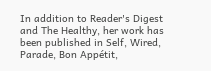In addition to Reader's Digest and The Healthy, her work has been published in Self, Wired, Parade, Bon Appétit,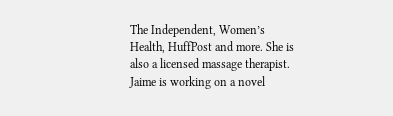The Independent, Women’s Health, HuffPost and more. She is also a licensed massage therapist. Jaime is working on a novel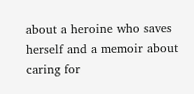about a heroine who saves herself and a memoir about caring for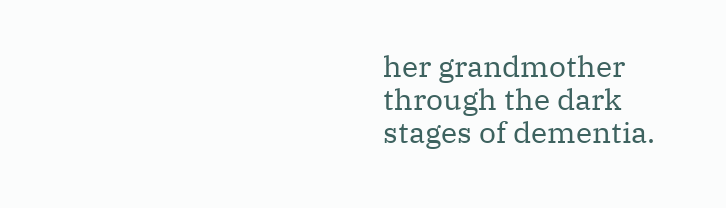her grandmother through the dark stages of dementia.